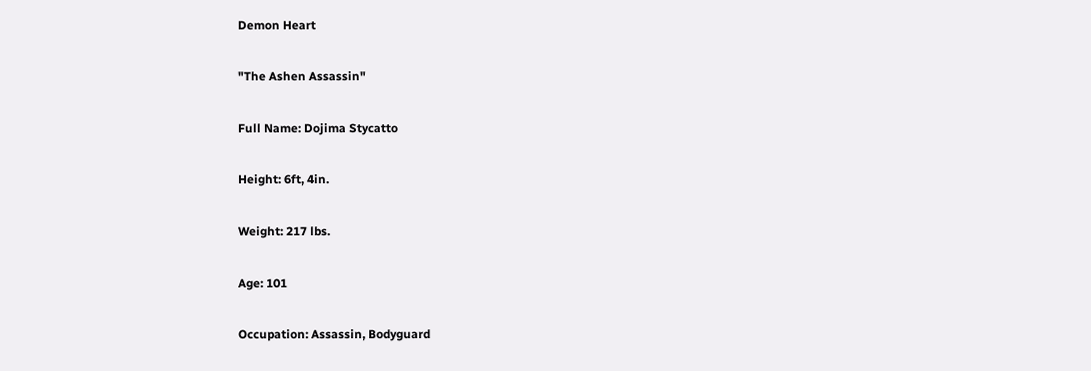Demon Heart

"The Ashen Assassin"

Full Name: Dojima Stycatto

Height: 6ft, 4in.

Weight: 217 lbs.

Age: 101

Occupation: Assassin, Bodyguard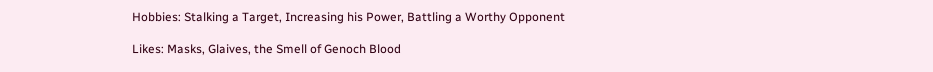Hobbies: Stalking a Target, Increasing his Power, Battling a Worthy Opponent

Likes: Masks, Glaives, the Smell of Genoch Blood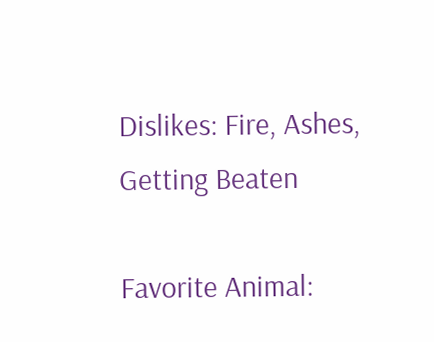Dislikes: Fire, Ashes, Getting Beaten

Favorite Animal: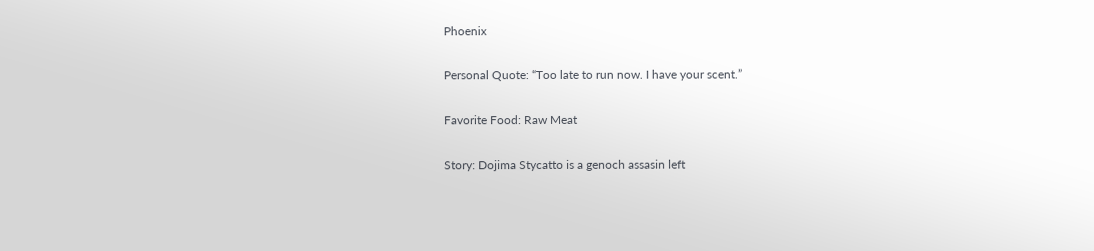Phoenix

Personal Quote: “Too late to run now. I have your scent.”

Favorite Food: Raw Meat

Story: Dojima Stycatto is a genoch assasin left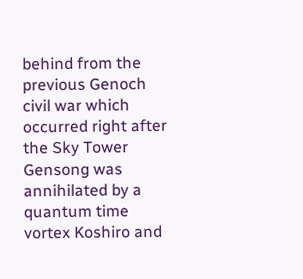behind from the previous Genoch civil war which occurred right after the Sky Tower Gensong was annihilated by a quantum time vortex Koshiro and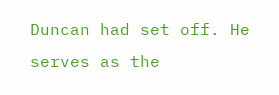Duncan had set off. He serves as the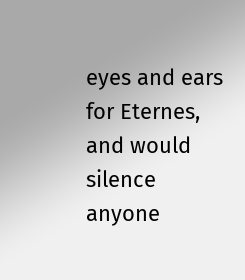eyes and ears for Eternes, and would silence anyone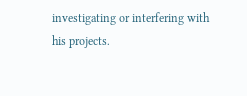investigating or interfering with his projects.